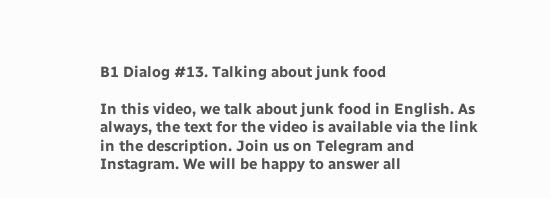B1 Dialog #13. Talking about junk food

In this video, we talk about junk food in English. As always, the text for the video is available via the link in the description. Join us on Telegram and Instagram. We will be happy to answer all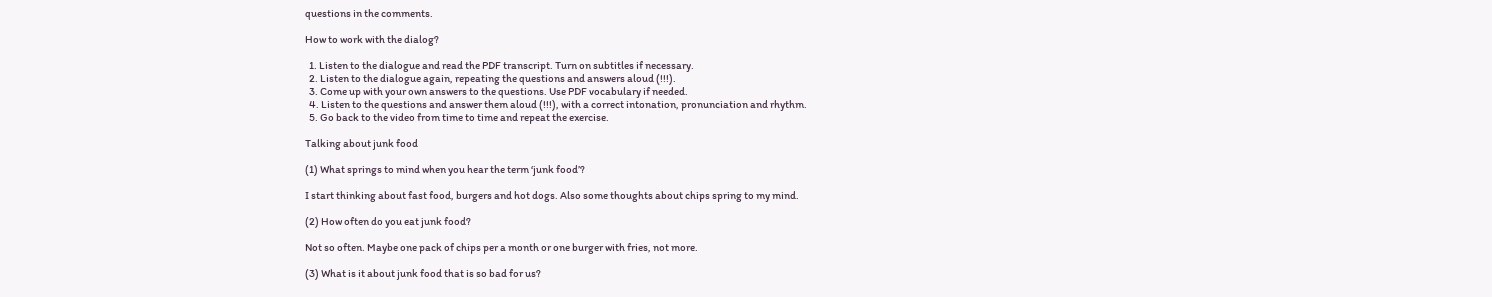questions in the comments.

How to work with the dialog?

  1. Listen to the dialogue and read the PDF transcript. Turn on subtitles if necessary.
  2. Listen to the dialogue again, repeating the questions and answers aloud (!!!).
  3. Come up with your own answers to the questions. Use PDF vocabulary if needed.
  4. Listen to the questions and answer them aloud (!!!), with a correct intonation, pronunciation and rhythm.
  5. Go back to the video from time to time and repeat the exercise.

Talking about junk food

(1) What springs to mind when you hear the term ‘junk food’?

I start thinking about fast food, burgers and hot dogs. Also some thoughts about chips spring to my mind.

(2) How often do you eat junk food?

Not so often. Maybe one pack of chips per a month or one burger with fries, not more.

(3) What is it about junk food that is so bad for us?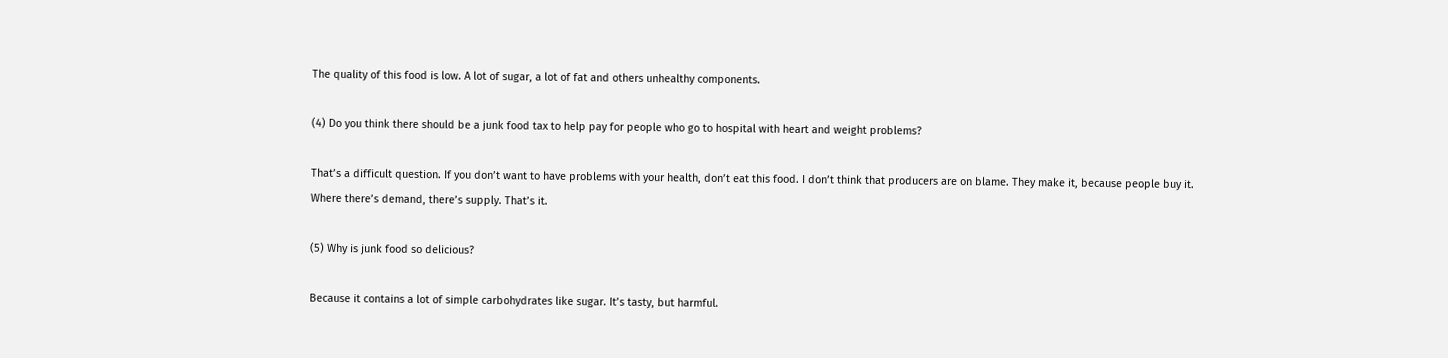The quality of this food is low. A lot of sugar, a lot of fat and others unhealthy components.

(4) Do you think there should be a junk food tax to help pay for people who go to hospital with heart and weight problems?

That’s a difficult question. If you don’t want to have problems with your health, don’t eat this food. I don’t think that producers are on blame. They make it, because people buy it. Where there’s demand, there’s supply. That’s it.

(5) Why is junk food so delicious?

Because it contains a lot of simple carbohydrates like sugar. It’s tasty, but harmful.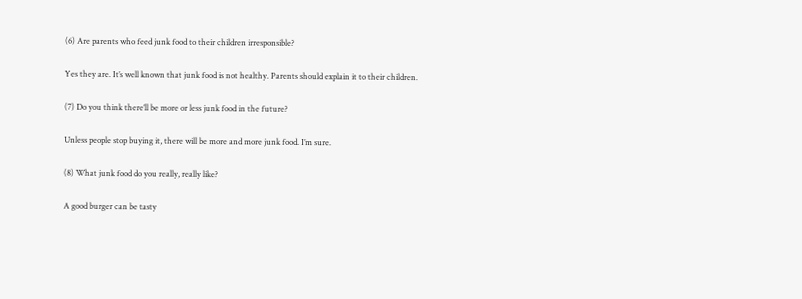(6) Are parents who feed junk food to their children irresponsible?

Yes they are. It’s well known that junk food is not healthy. Parents should explain it to their children.

(7) Do you think there’ll be more or less junk food in the future?

Unless people stop buying it, there will be more and more junk food. I’m sure.

(8) What junk food do you really, really like?

A good burger can be tasty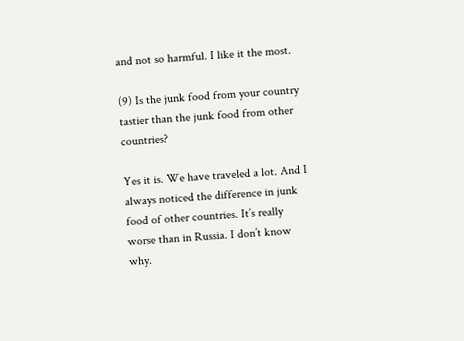and not so harmful. I like it the most.

(9) Is the junk food from your country tastier than the junk food from other countries?

Yes it is. We have traveled a lot. And I always noticed the difference in junk food of other countries. It’s really worse than in Russia. I don’t know why.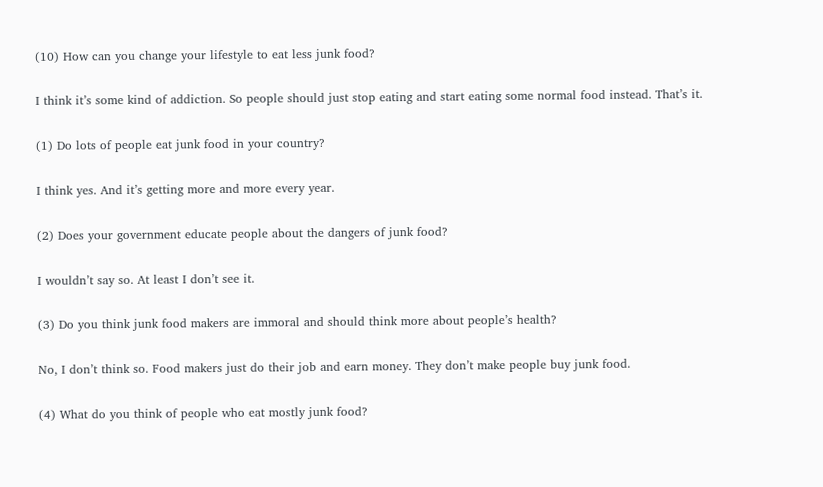(10) How can you change your lifestyle to eat less junk food?

I think it’s some kind of addiction. So people should just stop eating and start eating some normal food instead. That’s it.

(1) Do lots of people eat junk food in your country?

I think yes. And it’s getting more and more every year.

(2) Does your government educate people about the dangers of junk food?

I wouldn’t say so. At least I don’t see it.

(3) Do you think junk food makers are immoral and should think more about people’s health?

No, I don’t think so. Food makers just do their job and earn money. They don’t make people buy junk food.

(4) What do you think of people who eat mostly junk food?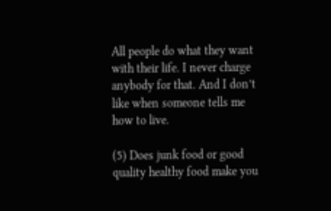All people do what they want with their life. I never charge anybody for that. And I don’t like when someone tells me how to live.

(5) Does junk food or good quality healthy food make you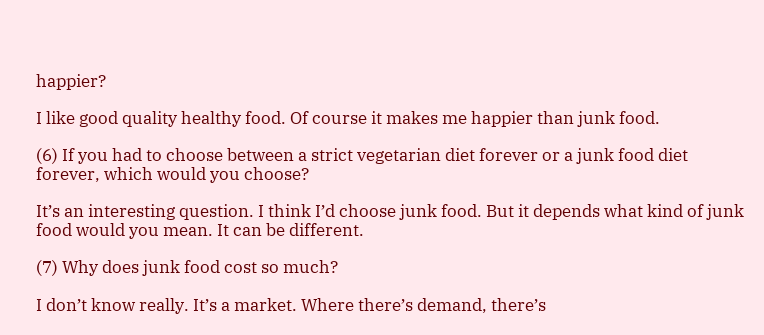happier?

I like good quality healthy food. Of course it makes me happier than junk food.

(6) If you had to choose between a strict vegetarian diet forever or a junk food diet forever, which would you choose?

It’s an interesting question. I think I’d choose junk food. But it depends what kind of junk food would you mean. It can be different.

(7) Why does junk food cost so much?

I don’t know really. It’s a market. Where there’s demand, there’s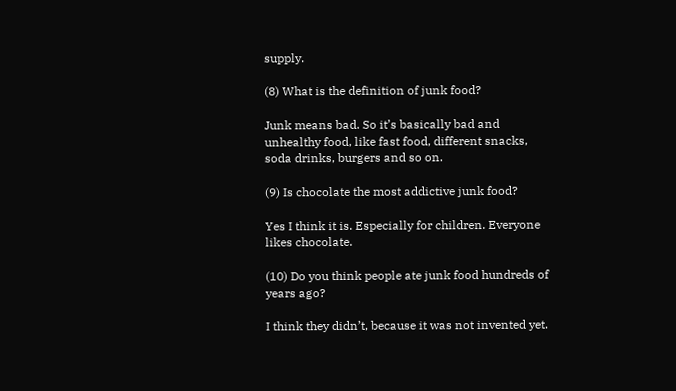supply.

(8) What is the definition of junk food?

Junk means bad. So it’s basically bad and unhealthy food, like fast food, different snacks, soda drinks, burgers and so on.

(9) Is chocolate the most addictive junk food?

Yes I think it is. Especially for children. Everyone likes chocolate.

(10) Do you think people ate junk food hundreds of years ago?

I think they didn’t, because it was not invented yet.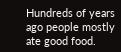Hundreds of years ago people mostly ate good food.